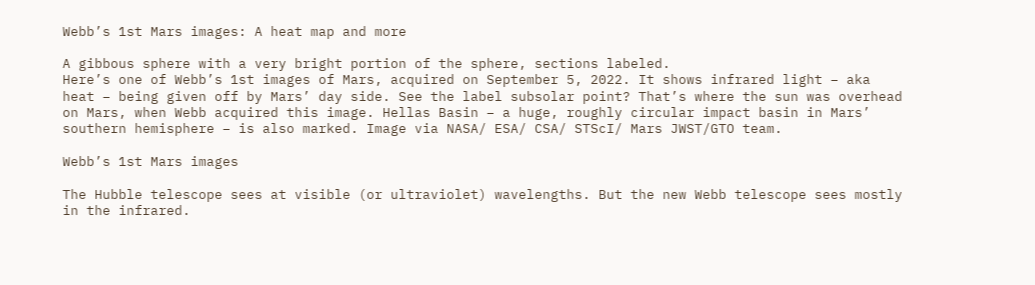Webb’s 1st Mars images: A heat map and more

A gibbous sphere with a very bright portion of the sphere, sections labeled.
Here’s one of Webb’s 1st images of Mars, acquired on September 5, 2022. It shows infrared light – aka heat – being given off by Mars’ day side. See the label subsolar point? That’s where the sun was overhead on Mars, when Webb acquired this image. Hellas Basin – a huge, roughly circular impact basin in Mars’ southern hemisphere – is also marked. Image via NASA/ ESA/ CSA/ STScI/ Mars JWST/GTO team.

Webb’s 1st Mars images

The Hubble telescope sees at visible (or ultraviolet) wavelengths. But the new Webb telescope sees mostly in the infrared.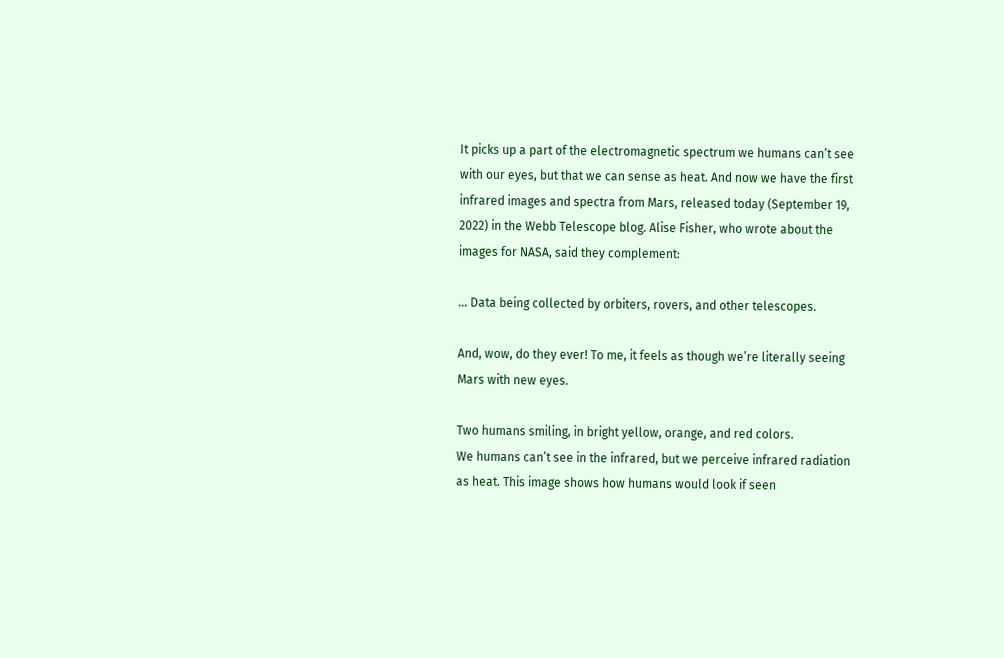It picks up a part of the electromagnetic spectrum we humans can’t see with our eyes, but that we can sense as heat. And now we have the first infrared images and spectra from Mars, released today (September 19, 2022) in the Webb Telescope blog. Alise Fisher, who wrote about the images for NASA, said they complement:

… Data being collected by orbiters, rovers, and other telescopes.

And, wow, do they ever! To me, it feels as though we’re literally seeing Mars with new eyes.

Two humans smiling, in bright yellow, orange, and red colors.
We humans can’t see in the infrared, but we perceive infrared radiation as heat. This image shows how humans would look if seen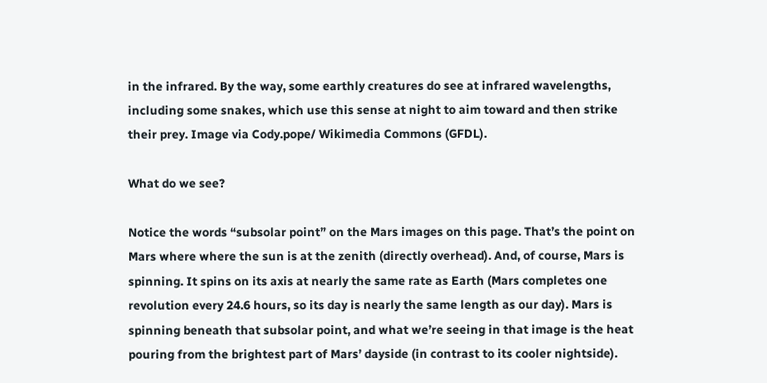in the infrared. By the way, some earthly creatures do see at infrared wavelengths, including some snakes, which use this sense at night to aim toward and then strike their prey. Image via Cody.pope/ Wikimedia Commons (GFDL).

What do we see?

Notice the words “subsolar point” on the Mars images on this page. That’s the point on Mars where where the sun is at the zenith (directly overhead). And, of course, Mars is spinning. It spins on its axis at nearly the same rate as Earth (Mars completes one revolution every 24.6 hours, so its day is nearly the same length as our day). Mars is spinning beneath that subsolar point, and what we’re seeing in that image is the heat pouring from the brightest part of Mars’ dayside (in contrast to its cooler nightside).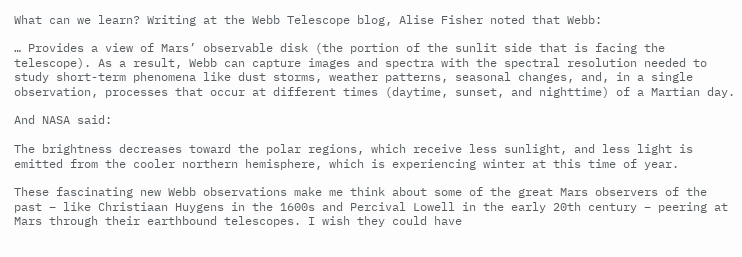What can we learn? Writing at the Webb Telescope blog, Alise Fisher noted that Webb:

… Provides a view of Mars’ observable disk (the portion of the sunlit side that is facing the telescope). As a result, Webb can capture images and spectra with the spectral resolution needed to study short-term phenomena like dust storms, weather patterns, seasonal changes, and, in a single observation, processes that occur at different times (daytime, sunset, and nighttime) of a Martian day.

And NASA said:

The brightness decreases toward the polar regions, which receive less sunlight, and less light is emitted from the cooler northern hemisphere, which is experiencing winter at this time of year.

These fascinating new Webb observations make me think about some of the great Mars observers of the past – like Christiaan Huygens in the 1600s and Percival Lowell in the early 20th century – peering at Mars through their earthbound telescopes. I wish they could have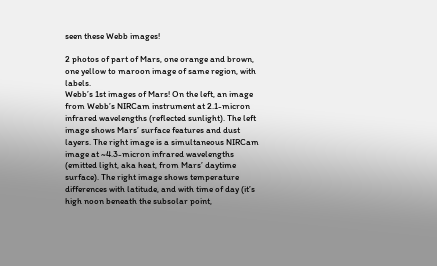seen these Webb images!

2 photos of part of Mars, one orange and brown, one yellow to maroon image of same region, with labels.
Webb’s 1st images of Mars! On the left, an image from Webb’s NIRCam instrument at 2.1-micron infrared wavelengths (reflected sunlight). The left image shows Mars’ surface features and dust layers. The right image is a simultaneous NIRCam image at ~4.3-micron infrared wavelengths (emitted light, aka heat, from Mars’ daytime surface). The right image shows temperature differences with latitude, and with time of day (it’s high noon beneath the subsolar point,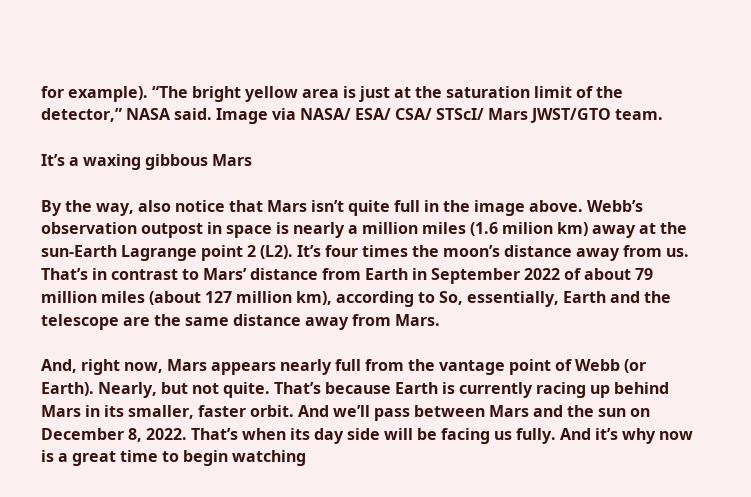for example). “The bright yellow area is just at the saturation limit of the detector,” NASA said. Image via NASA/ ESA/ CSA/ STScI/ Mars JWST/GTO team.

It’s a waxing gibbous Mars

By the way, also notice that Mars isn’t quite full in the image above. Webb’s observation outpost in space is nearly a million miles (1.6 milion km) away at the sun-Earth Lagrange point 2 (L2). It’s four times the moon’s distance away from us. That’s in contrast to Mars’ distance from Earth in September 2022 of about 79 million miles (about 127 million km), according to So, essentially, Earth and the telescope are the same distance away from Mars.

And, right now, Mars appears nearly full from the vantage point of Webb (or Earth). Nearly, but not quite. That’s because Earth is currently racing up behind Mars in its smaller, faster orbit. And we’ll pass between Mars and the sun on December 8, 2022. That’s when its day side will be facing us fully. And it’s why now is a great time to begin watching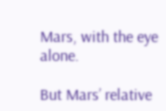Mars, with the eye alone.

But Mars’ relative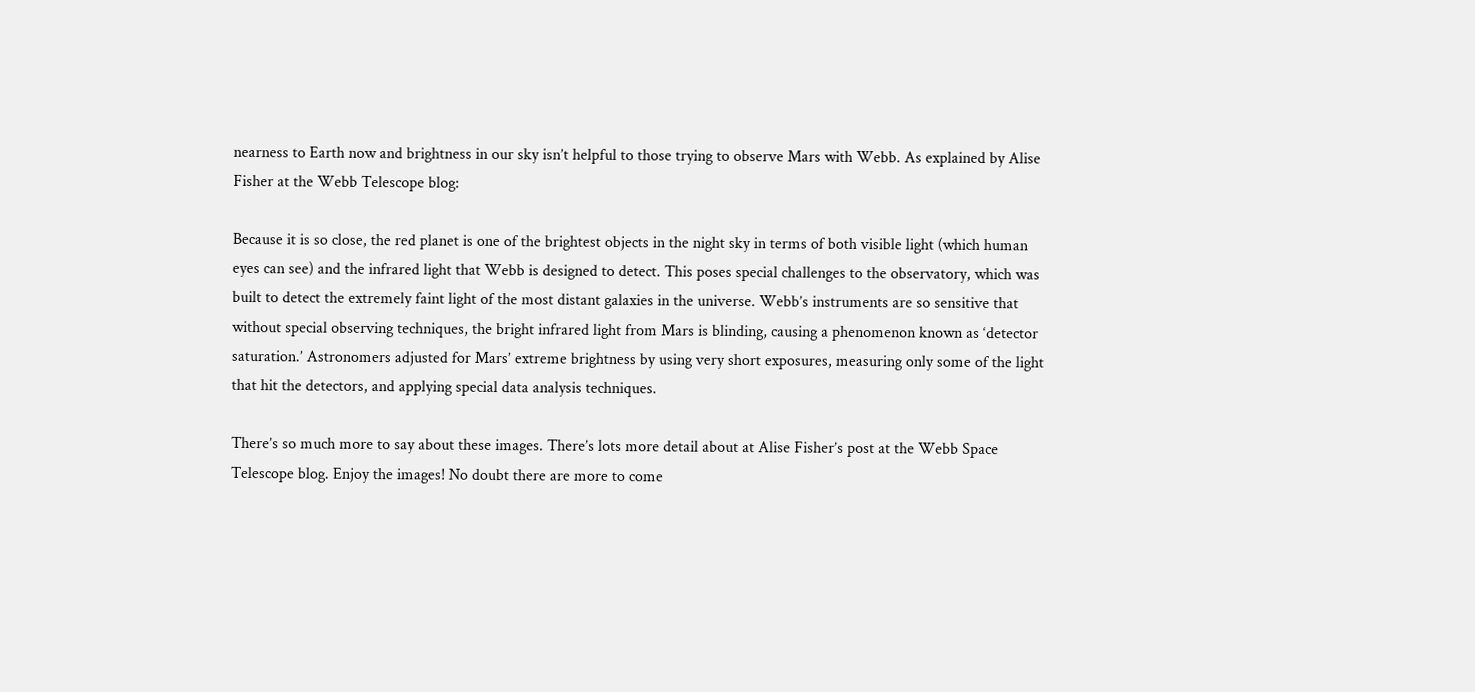nearness to Earth now and brightness in our sky isn’t helpful to those trying to observe Mars with Webb. As explained by Alise Fisher at the Webb Telescope blog:

Because it is so close, the red planet is one of the brightest objects in the night sky in terms of both visible light (which human eyes can see) and the infrared light that Webb is designed to detect. This poses special challenges to the observatory, which was built to detect the extremely faint light of the most distant galaxies in the universe. Webb’s instruments are so sensitive that without special observing techniques, the bright infrared light from Mars is blinding, causing a phenomenon known as ‘detector saturation.’ Astronomers adjusted for Mars’ extreme brightness by using very short exposures, measuring only some of the light that hit the detectors, and applying special data analysis techniques.

There’s so much more to say about these images. There’s lots more detail about at Alise Fisher’s post at the Webb Space Telescope blog. Enjoy the images! No doubt there are more to come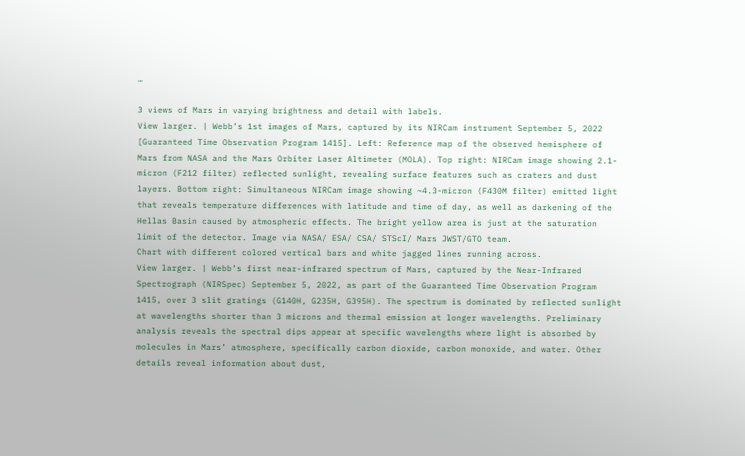…

3 views of Mars in varying brightness and detail with labels.
View larger. | Webb’s 1st images of Mars, captured by its NIRCam instrument September 5, 2022 [Guaranteed Time Observation Program 1415]. Left: Reference map of the observed hemisphere of Mars from NASA and the Mars Orbiter Laser Altimeter (MOLA). Top right: NIRCam image showing 2.1-micron (F212 filter) reflected sunlight, revealing surface features such as craters and dust layers. Bottom right: Simultaneous NIRCam image showing ~4.3-micron (F430M filter) emitted light that reveals temperature differences with latitude and time of day, as well as darkening of the Hellas Basin caused by atmospheric effects. The bright yellow area is just at the saturation limit of the detector. Image via NASA/ ESA/ CSA/ STScI/ Mars JWST/GTO team.
Chart with different colored vertical bars and white jagged lines running across.
View larger. | Webb’s first near-infrared spectrum of Mars, captured by the Near-Infrared Spectrograph (NIRSpec) September 5, 2022, as part of the Guaranteed Time Observation Program 1415, over 3 slit gratings (G140H, G235H, G395H). The spectrum is dominated by reflected sunlight at wavelengths shorter than 3 microns and thermal emission at longer wavelengths. Preliminary analysis reveals the spectral dips appear at specific wavelengths where light is absorbed by molecules in Mars’ atmosphere, specifically carbon dioxide, carbon monoxide, and water. Other details reveal information about dust,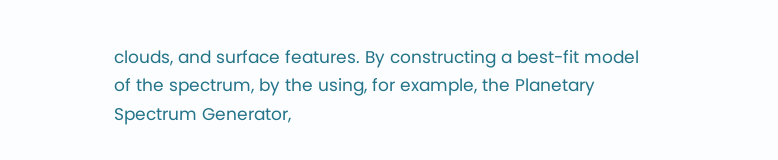clouds, and surface features. By constructing a best-fit model of the spectrum, by the using, for example, the Planetary Spectrum Generator,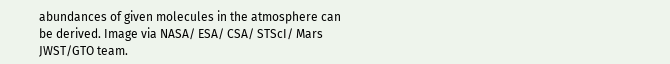abundances of given molecules in the atmosphere can be derived. Image via NASA/ ESA/ CSA/ STScI/ Mars JWST/GTO team.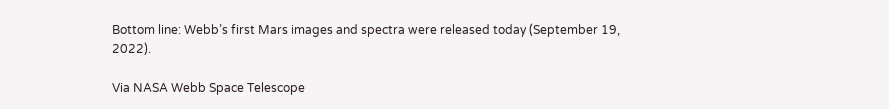Bottom line: Webb’s first Mars images and spectra were released today (September 19, 2022).

Via NASA Webb Space Telescope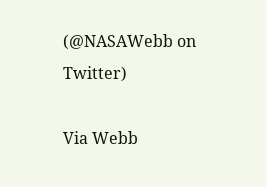(@NASAWebb on Twitter)

Via Webb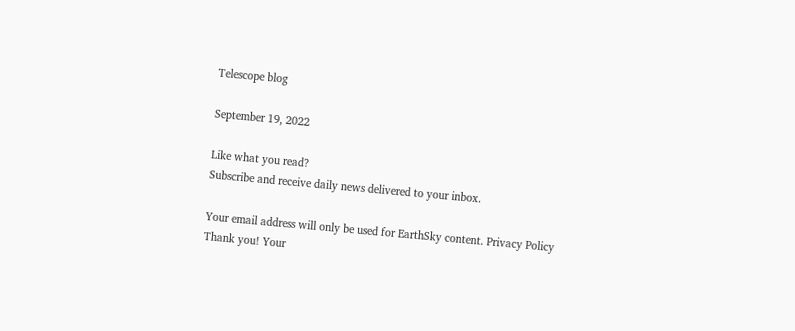Telescope blog

September 19, 2022

Like what you read?
Subscribe and receive daily news delivered to your inbox.

Your email address will only be used for EarthSky content. Privacy Policy
Thank you! Your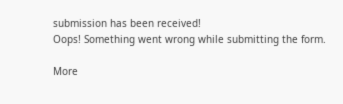submission has been received!
Oops! Something went wrong while submitting the form.

More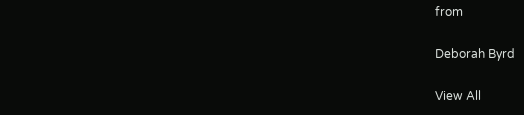from

Deborah Byrd

View All